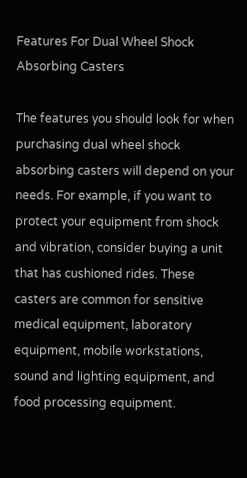Features For Dual Wheel Shock Absorbing Casters

The features you should look for when purchasing dual wheel shock absorbing casters will depend on your needs. For example, if you want to protect your equipment from shock and vibration, consider buying a unit that has cushioned rides. These casters are common for sensitive medical equipment, laboratory equipment, mobile workstations, sound and lighting equipment, and food processing equipment.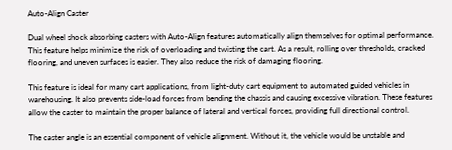Auto-Align Caster

Dual wheel shock absorbing casters with Auto-Align features automatically align themselves for optimal performance. This feature helps minimize the risk of overloading and twisting the cart. As a result, rolling over thresholds, cracked flooring, and uneven surfaces is easier. They also reduce the risk of damaging flooring.

This feature is ideal for many cart applications, from light-duty cart equipment to automated guided vehicles in warehousing. It also prevents side-load forces from bending the chassis and causing excessive vibration. These features allow the caster to maintain the proper balance of lateral and vertical forces, providing full directional control.

The caster angle is an essential component of vehicle alignment. Without it, the vehicle would be unstable and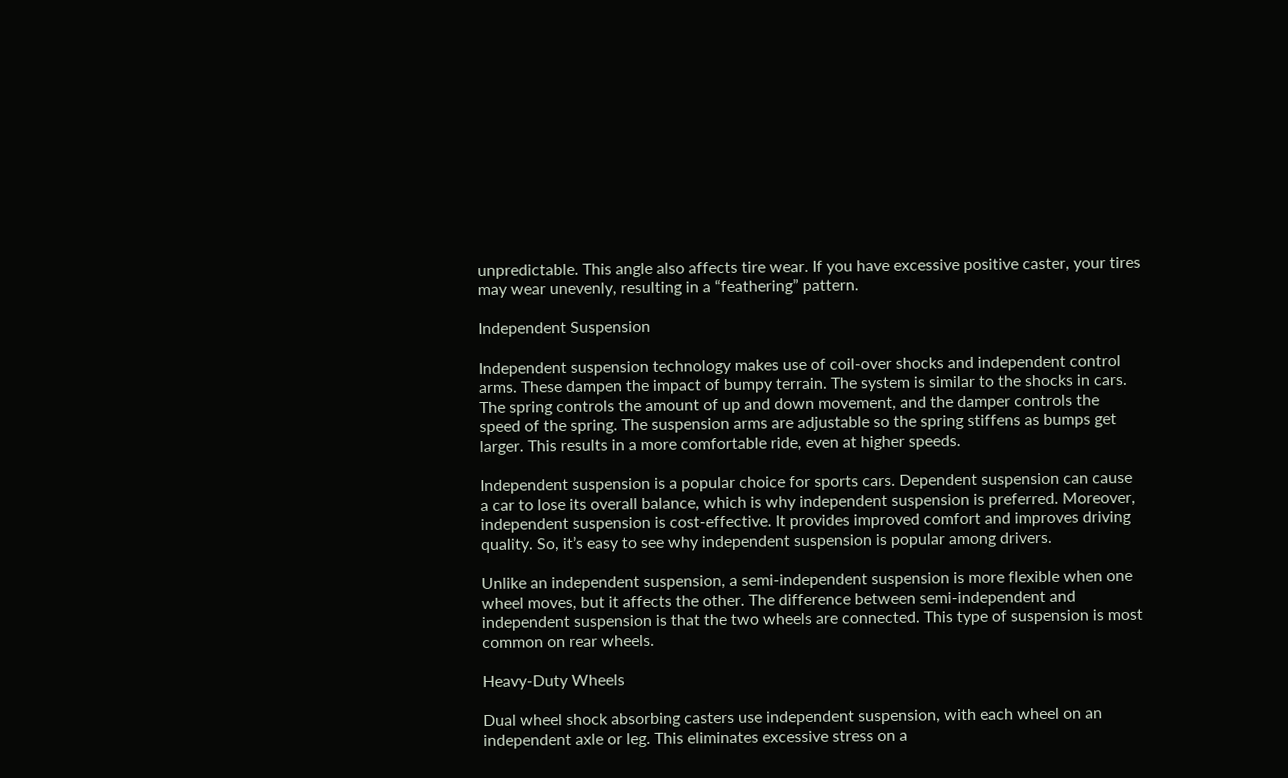unpredictable. This angle also affects tire wear. If you have excessive positive caster, your tires may wear unevenly, resulting in a “feathering” pattern.

Independent Suspension

Independent suspension technology makes use of coil-over shocks and independent control arms. These dampen the impact of bumpy terrain. The system is similar to the shocks in cars. The spring controls the amount of up and down movement, and the damper controls the speed of the spring. The suspension arms are adjustable so the spring stiffens as bumps get larger. This results in a more comfortable ride, even at higher speeds.

Independent suspension is a popular choice for sports cars. Dependent suspension can cause a car to lose its overall balance, which is why independent suspension is preferred. Moreover, independent suspension is cost-effective. It provides improved comfort and improves driving quality. So, it’s easy to see why independent suspension is popular among drivers.

Unlike an independent suspension, a semi-independent suspension is more flexible when one wheel moves, but it affects the other. The difference between semi-independent and independent suspension is that the two wheels are connected. This type of suspension is most common on rear wheels.

Heavy-Duty Wheels

Dual wheel shock absorbing casters use independent suspension, with each wheel on an independent axle or leg. This eliminates excessive stress on a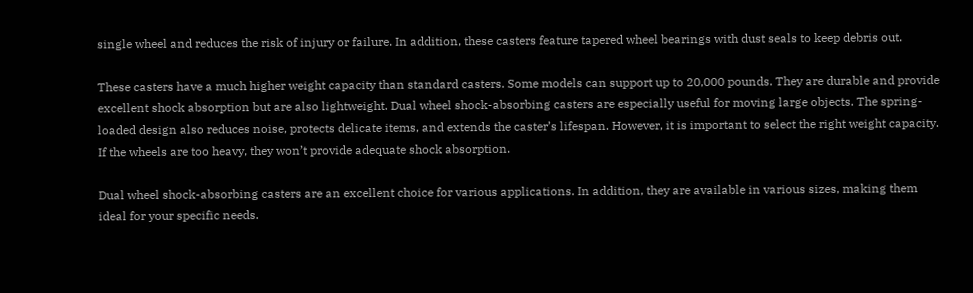single wheel and reduces the risk of injury or failure. In addition, these casters feature tapered wheel bearings with dust seals to keep debris out.

These casters have a much higher weight capacity than standard casters. Some models can support up to 20,000 pounds. They are durable and provide excellent shock absorption but are also lightweight. Dual wheel shock-absorbing casters are especially useful for moving large objects. The spring-loaded design also reduces noise, protects delicate items, and extends the caster’s lifespan. However, it is important to select the right weight capacity. If the wheels are too heavy, they won’t provide adequate shock absorption.

Dual wheel shock-absorbing casters are an excellent choice for various applications. In addition, they are available in various sizes, making them ideal for your specific needs.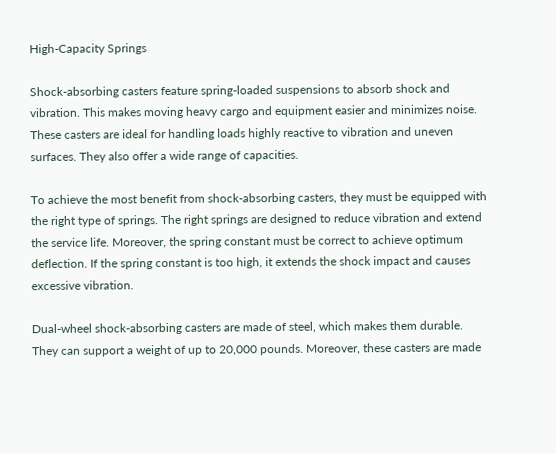High-Capacity Springs

Shock-absorbing casters feature spring-loaded suspensions to absorb shock and vibration. This makes moving heavy cargo and equipment easier and minimizes noise. These casters are ideal for handling loads highly reactive to vibration and uneven surfaces. They also offer a wide range of capacities.

To achieve the most benefit from shock-absorbing casters, they must be equipped with the right type of springs. The right springs are designed to reduce vibration and extend the service life. Moreover, the spring constant must be correct to achieve optimum deflection. If the spring constant is too high, it extends the shock impact and causes excessive vibration.

Dual-wheel shock-absorbing casters are made of steel, which makes them durable. They can support a weight of up to 20,000 pounds. Moreover, these casters are made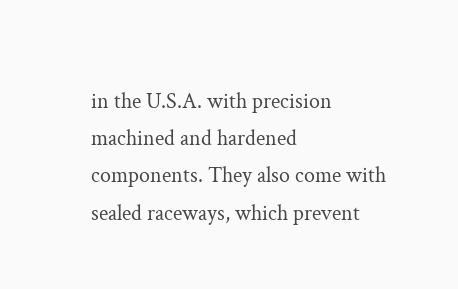in the U.S.A. with precision machined and hardened components. They also come with sealed raceways, which prevent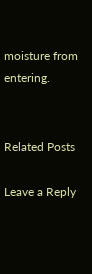moisture from entering.


Related Posts

Leave a Reply